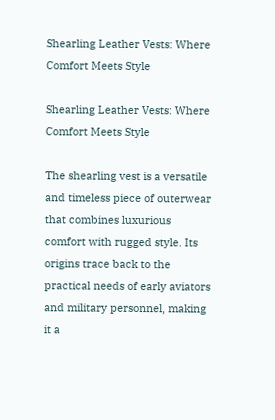Shearling Leather Vests: Where Comfort Meets Style

Shearling Leather Vests: Where Comfort Meets Style

The shearling vest is a versatile and timeless piece of outerwear that combines luxurious comfort with rugged style. Its origins trace back to the practical needs of early aviators and military personnel, making it a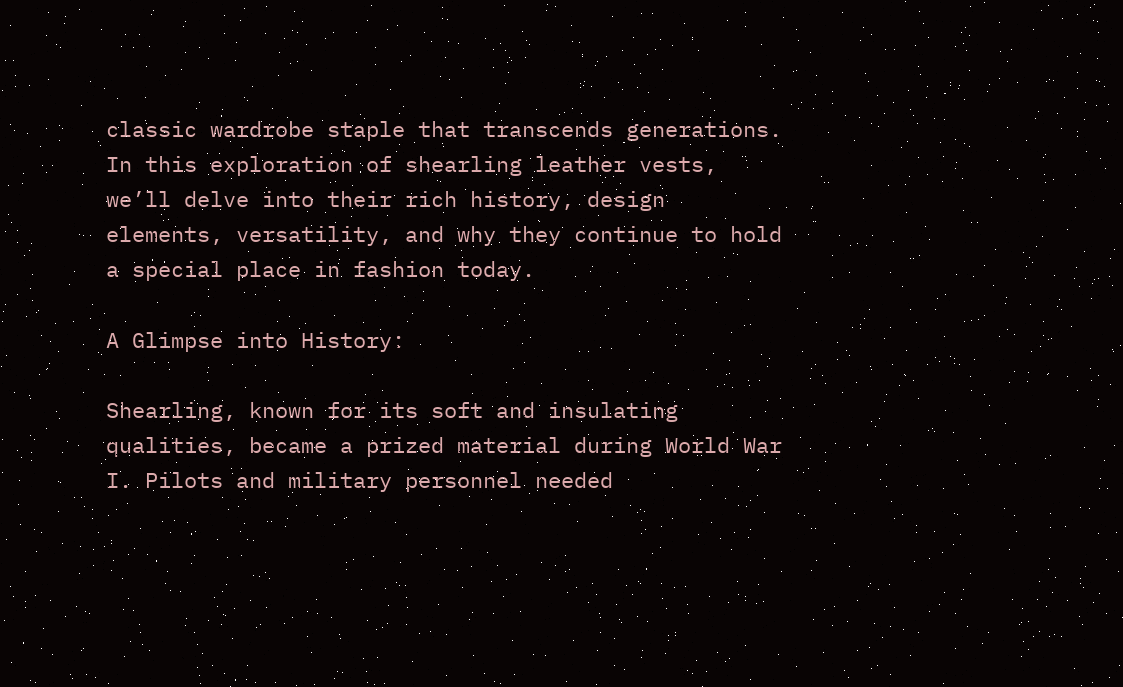classic wardrobe staple that transcends generations. In this exploration of shearling leather vests, we’ll delve into their rich history, design elements, versatility, and why they continue to hold a special place in fashion today.

A Glimpse into History:

Shearling, known for its soft and insulating qualities, became a prized material during World War I. Pilots and military personnel needed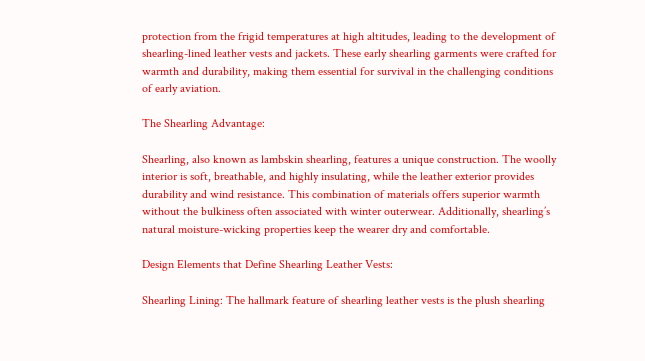protection from the frigid temperatures at high altitudes, leading to the development of shearling-lined leather vests and jackets. These early shearling garments were crafted for warmth and durability, making them essential for survival in the challenging conditions of early aviation.

The Shearling Advantage:

Shearling, also known as lambskin shearling, features a unique construction. The woolly interior is soft, breathable, and highly insulating, while the leather exterior provides durability and wind resistance. This combination of materials offers superior warmth without the bulkiness often associated with winter outerwear. Additionally, shearling’s natural moisture-wicking properties keep the wearer dry and comfortable.

Design Elements that Define Shearling Leather Vests:

Shearling Lining: The hallmark feature of shearling leather vests is the plush shearling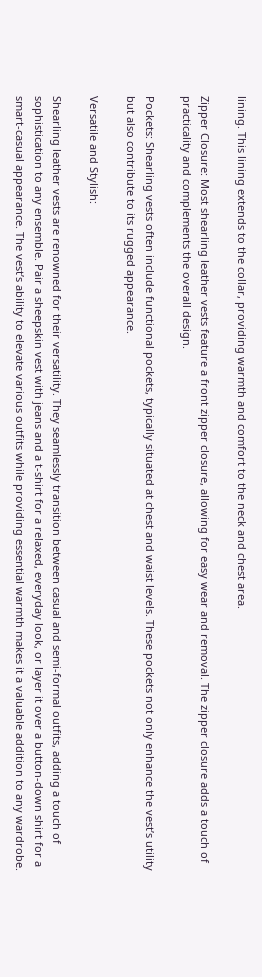lining. This lining extends to the collar, providing warmth and comfort to the neck and chest area.

Zipper Closure: Most shearling leather vests feature a front zipper closure, allowing for easy wear and removal. The zipper closure adds a touch of practicality and complements the overall design.

Pockets: Shearling vests often include functional pockets, typically situated at chest and waist levels. These pockets not only enhance the vest’s utility but also contribute to its rugged appearance.

Versatile and Stylish:

Shearling leather vests are renowned for their versatility. They seamlessly transition between casual and semi-formal outfits, adding a touch of sophistication to any ensemble. Pair a sheepskin vest with jeans and a t-shirt for a relaxed, everyday look, or layer it over a button-down shirt for a smart-casual appearance. The vest’s ability to elevate various outfits while providing essential warmth makes it a valuable addition to any wardrobe.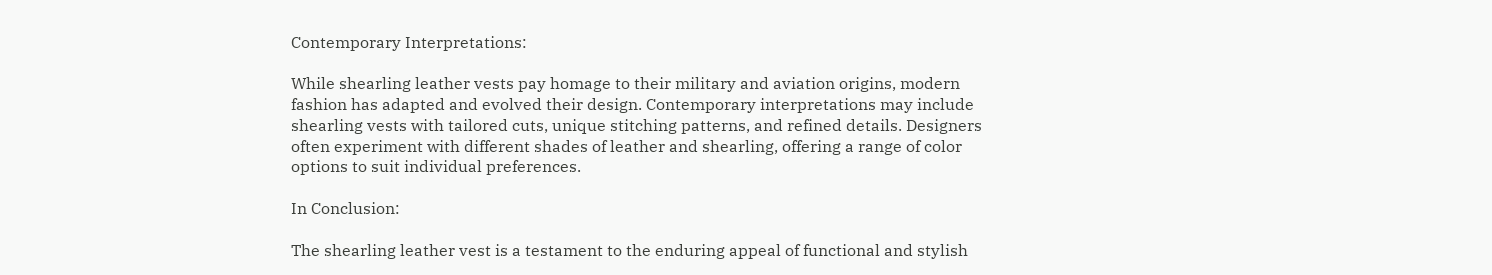Contemporary Interpretations:

While shearling leather vests pay homage to their military and aviation origins, modern fashion has adapted and evolved their design. Contemporary interpretations may include shearling vests with tailored cuts, unique stitching patterns, and refined details. Designers often experiment with different shades of leather and shearling, offering a range of color options to suit individual preferences.

In Conclusion:

The shearling leather vest is a testament to the enduring appeal of functional and stylish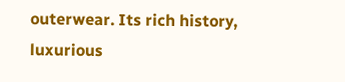outerwear. Its rich history, luxurious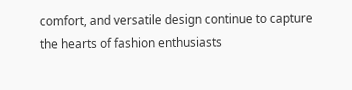comfort, and versatile design continue to capture the hearts of fashion enthusiasts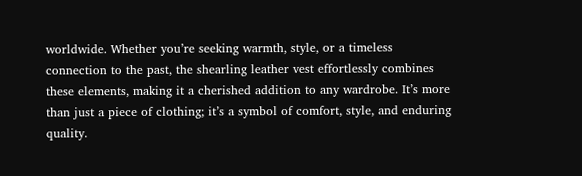worldwide. Whether you’re seeking warmth, style, or a timeless connection to the past, the shearling leather vest effortlessly combines these elements, making it a cherished addition to any wardrobe. It’s more than just a piece of clothing; it’s a symbol of comfort, style, and enduring quality.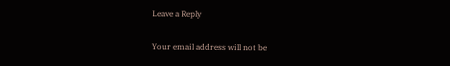Leave a Reply

Your email address will not be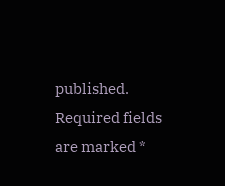published. Required fields are marked *